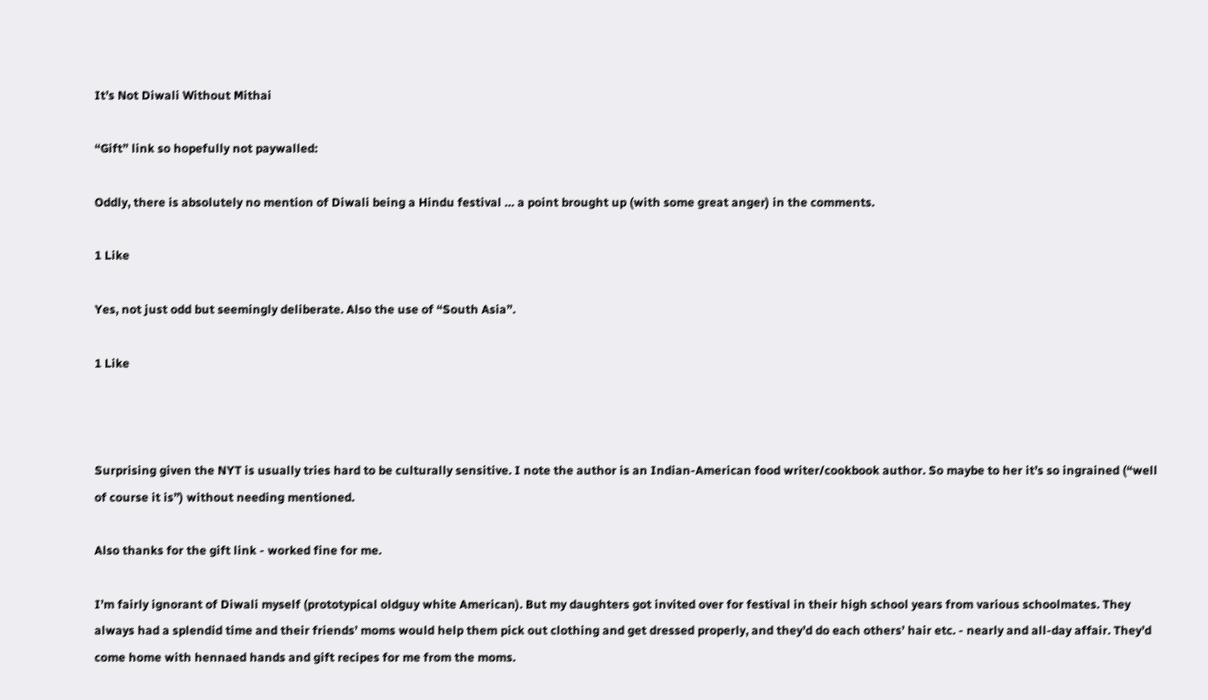It’s Not Diwali Without Mithai

“Gift” link so hopefully not paywalled:

Oddly, there is absolutely no mention of Diwali being a Hindu festival … a point brought up (with some great anger) in the comments.

1 Like

Yes, not just odd but seemingly deliberate. Also the use of “South Asia”.

1 Like



Surprising given the NYT is usually tries hard to be culturally sensitive. I note the author is an Indian-American food writer/cookbook author. So maybe to her it’s so ingrained (“well of course it is”) without needing mentioned.

Also thanks for the gift link - worked fine for me.

I’m fairly ignorant of Diwali myself (prototypical oldguy white American). But my daughters got invited over for festival in their high school years from various schoolmates. They always had a splendid time and their friends’ moms would help them pick out clothing and get dressed properly, and they’d do each others’ hair etc. - nearly and all-day affair. They’d come home with hennaed hands and gift recipes for me from the moms.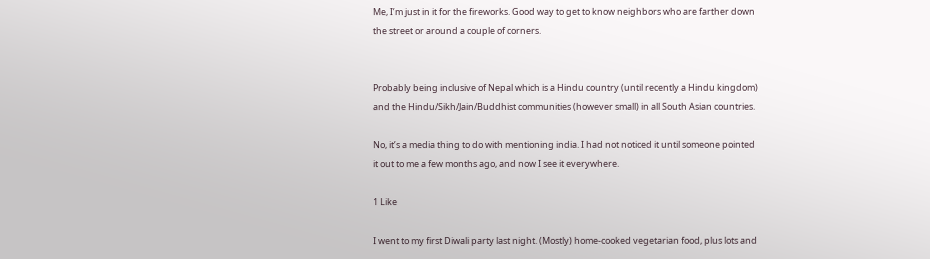Me, I’m just in it for the fireworks. Good way to get to know neighbors who are farther down the street or around a couple of corners.


Probably being inclusive of Nepal which is a Hindu country (until recently a Hindu kingdom) and the Hindu/Sikh/Jain/Buddhist communities (however small) in all South Asian countries.

No, it’s a media thing to do with mentioning india. I had not noticed it until someone pointed it out to me a few months ago, and now I see it everywhere.

1 Like

I went to my first Diwali party last night. (Mostly) home-cooked vegetarian food, plus lots and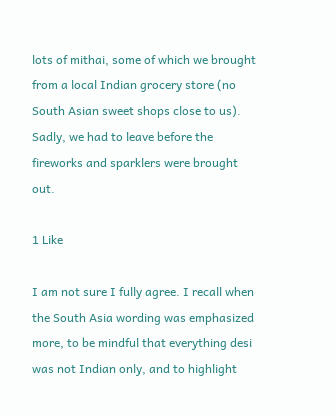lots of mithai, some of which we brought from a local Indian grocery store (no South Asian sweet shops close to us). Sadly, we had to leave before the fireworks and sparklers were brought out.

1 Like

I am not sure I fully agree. I recall when the South Asia wording was emphasized more, to be mindful that everything desi was not Indian only, and to highlight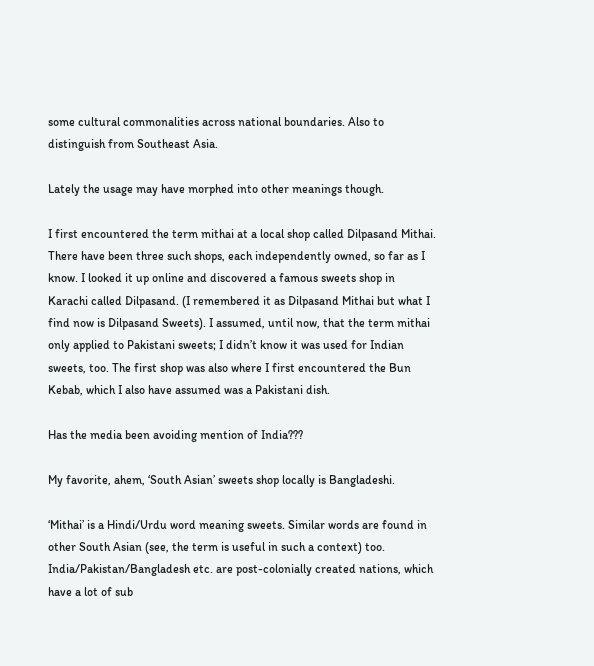some cultural commonalities across national boundaries. Also to distinguish from Southeast Asia.

Lately the usage may have morphed into other meanings though.

I first encountered the term mithai at a local shop called Dilpasand Mithai. There have been three such shops, each independently owned, so far as I know. I looked it up online and discovered a famous sweets shop in Karachi called Dilpasand. (I remembered it as Dilpasand Mithai but what I find now is Dilpasand Sweets). I assumed, until now, that the term mithai only applied to Pakistani sweets; I didn’t know it was used for Indian sweets, too. The first shop was also where I first encountered the Bun Kebab, which I also have assumed was a Pakistani dish.

Has the media been avoiding mention of India???

My favorite, ahem, ‘South Asian’ sweets shop locally is Bangladeshi.

‘Mithai’ is a Hindi/Urdu word meaning sweets. Similar words are found in other South Asian (see, the term is useful in such a context) too.
India/Pakistan/Bangladesh etc. are post-colonially created nations, which have a lot of sub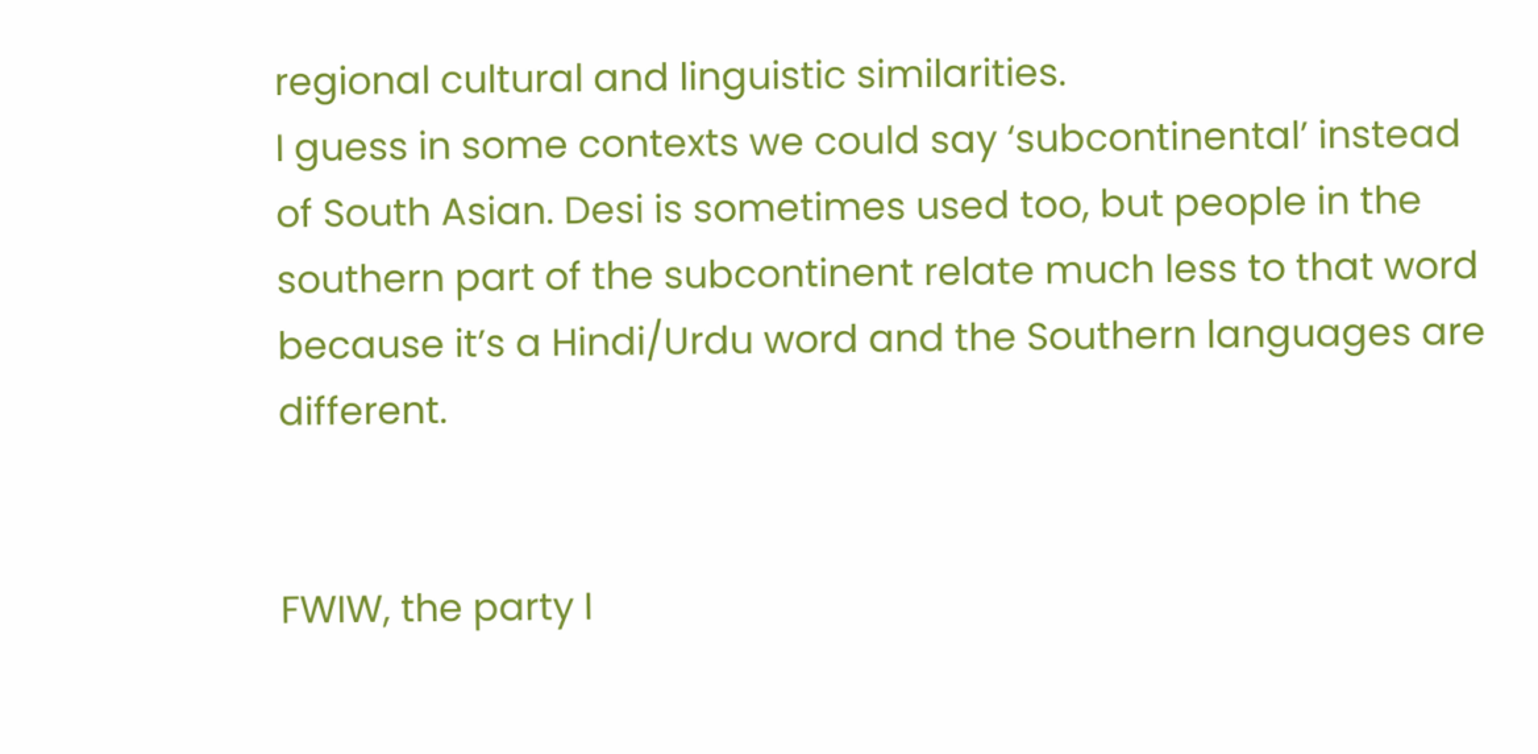regional cultural and linguistic similarities.
I guess in some contexts we could say ‘subcontinental’ instead of South Asian. Desi is sometimes used too, but people in the southern part of the subcontinent relate much less to that word because it’s a Hindi/Urdu word and the Southern languages are different.


FWIW, the party I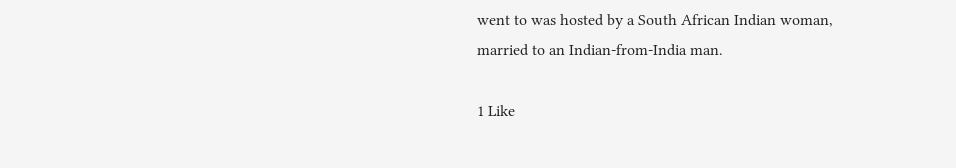went to was hosted by a South African Indian woman, married to an Indian-from-India man.

1 Like